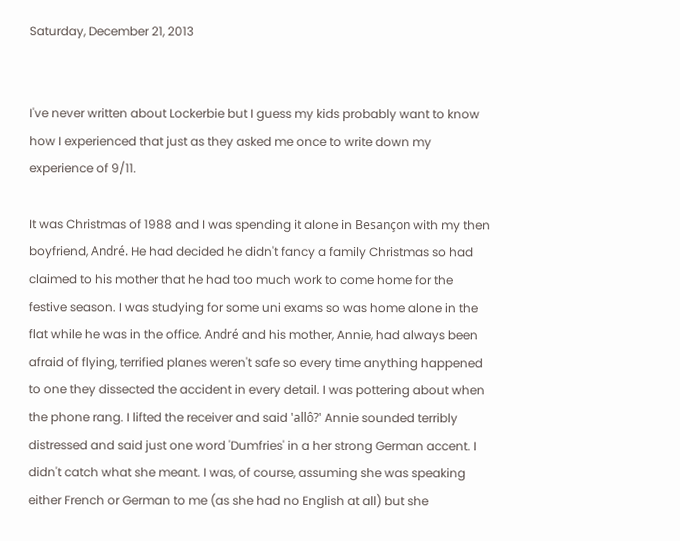Saturday, December 21, 2013


I've never written about Lockerbie but I guess my kids probably want to know how I experienced that just as they asked me once to write down my experience of 9/11.

It was Christmas of 1988 and I was spending it alone in Besançon with my then boyfriend, André. He had decided he didn't fancy a family Christmas so had claimed to his mother that he had too much work to come home for the festive season. I was studying for some uni exams so was home alone in the flat while he was in the office. André and his mother, Annie, had always been afraid of flying, terrified planes weren't safe so every time anything happened to one they dissected the accident in every detail. I was pottering about when the phone rang. I lifted the receiver and said 'allô?' Annie sounded terribly distressed and said just one word 'Dumfries' in a her strong German accent. I didn't catch what she meant. I was, of course, assuming she was speaking either French or German to me (as she had no English at all) but she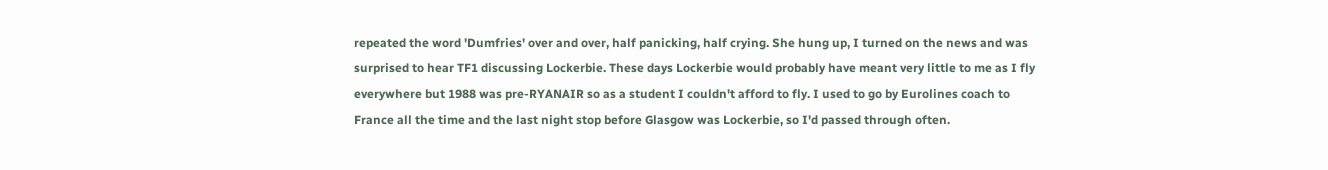repeated the word 'Dumfries' over and over, half panicking, half crying. She hung up, I turned on the news and was surprised to hear TF1 discussing Lockerbie. These days Lockerbie would probably have meant very little to me as I fly everywhere but 1988 was pre-RYANAIR so as a student I couldn't afford to fly. I used to go by Eurolines coach to France all the time and the last night stop before Glasgow was Lockerbie, so I'd passed through often.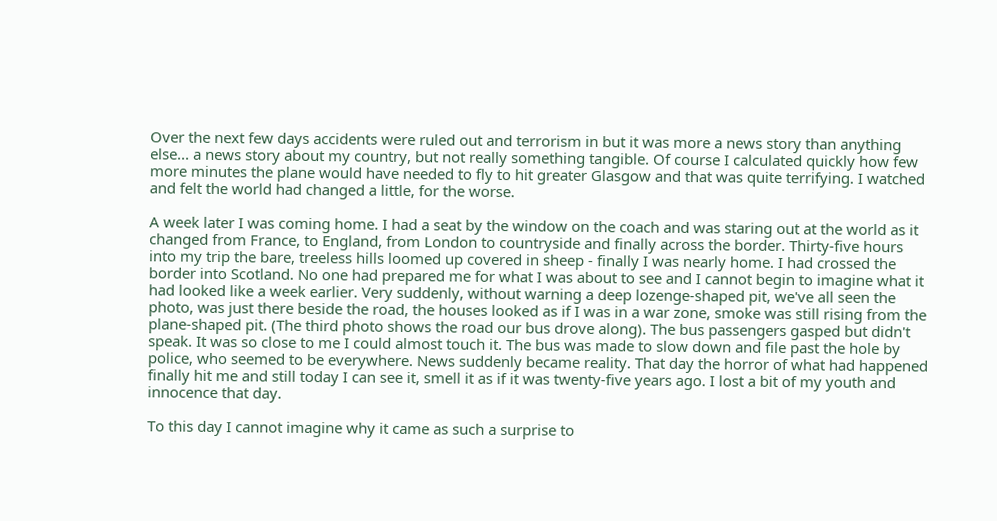Over the next few days accidents were ruled out and terrorism in but it was more a news story than anything else... a news story about my country, but not really something tangible. Of course I calculated quickly how few more minutes the plane would have needed to fly to hit greater Glasgow and that was quite terrifying. I watched and felt the world had changed a little, for the worse.

A week later I was coming home. I had a seat by the window on the coach and was staring out at the world as it changed from France, to England, from London to countryside and finally across the border. Thirty-five hours into my trip the bare, treeless hills loomed up covered in sheep - finally I was nearly home. I had crossed the border into Scotland. No one had prepared me for what I was about to see and I cannot begin to imagine what it had looked like a week earlier. Very suddenly, without warning a deep lozenge-shaped pit, we've all seen the photo, was just there beside the road, the houses looked as if I was in a war zone, smoke was still rising from the plane-shaped pit. (The third photo shows the road our bus drove along). The bus passengers gasped but didn't speak. It was so close to me I could almost touch it. The bus was made to slow down and file past the hole by police, who seemed to be everywhere. News suddenly became reality. That day the horror of what had happened finally hit me and still today I can see it, smell it as if it was twenty-five years ago. I lost a bit of my youth and innocence that day.

To this day I cannot imagine why it came as such a surprise to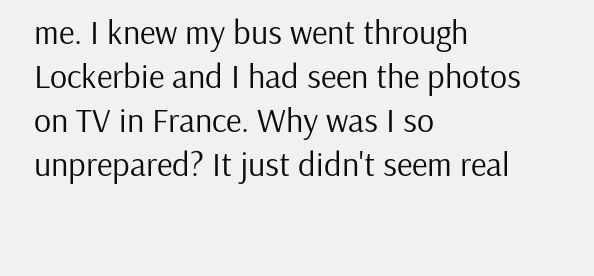me. I knew my bus went through Lockerbie and I had seen the photos on TV in France. Why was I so unprepared? It just didn't seem real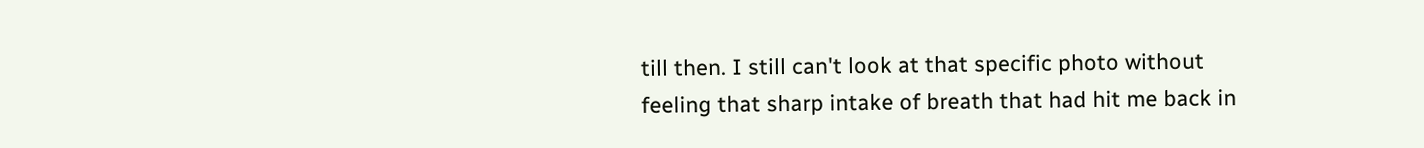till then. I still can't look at that specific photo without feeling that sharp intake of breath that had hit me back in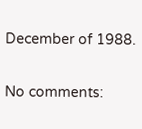December of 1988.

No comments: